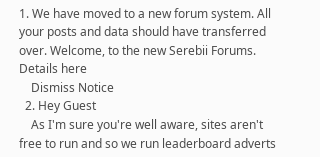1. We have moved to a new forum system. All your posts and data should have transferred over. Welcome, to the new Serebii Forums. Details here
    Dismiss Notice
  2. Hey Guest
    As I'm sure you're well aware, sites aren't free to run and so we run leaderboard adverts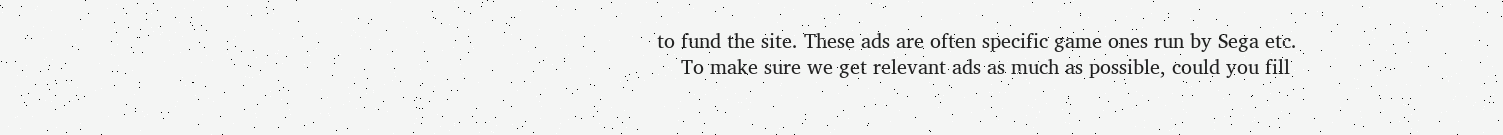to fund the site. These ads are often specific game ones run by Sega etc.
    To make sure we get relevant ads as much as possible, could you fill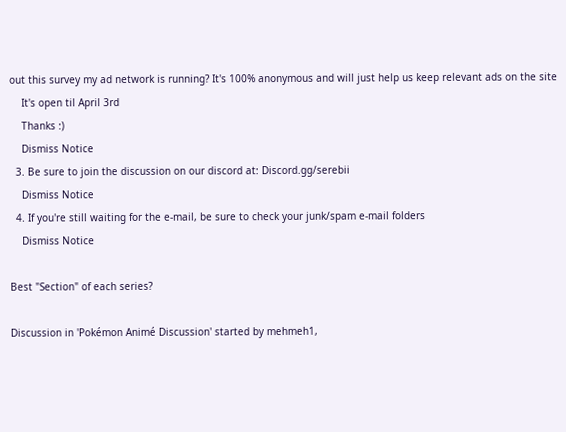out this survey my ad network is running? It's 100% anonymous and will just help us keep relevant ads on the site
    It's open til April 3rd
    Thanks :)
    Dismiss Notice
  3. Be sure to join the discussion on our discord at: Discord.gg/serebii
    Dismiss Notice
  4. If you're still waiting for the e-mail, be sure to check your junk/spam e-mail folders
    Dismiss Notice

Best "Section" of each series?

Discussion in 'Pokémon Animé Discussion' started by mehmeh1,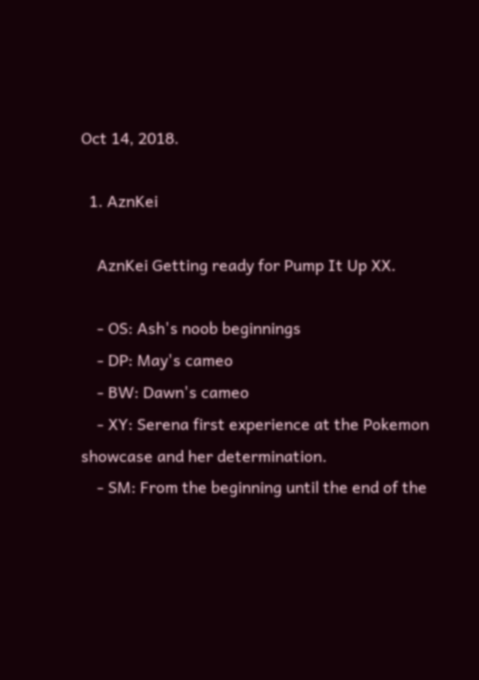Oct 14, 2018.

  1. AznKei

    AznKei Getting ready for Pump It Up XX.

    - OS: Ash's noob beginnings
    - DP: May's cameo
    - BW: Dawn's cameo
    - XY: Serena first experience at the Pokemon showcase and her determination.
    - SM: From the beginning until the end of the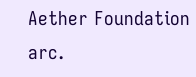Aether Foundation arc.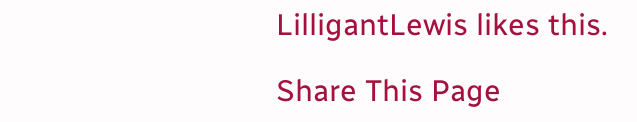LilligantLewis likes this.

Share This Page